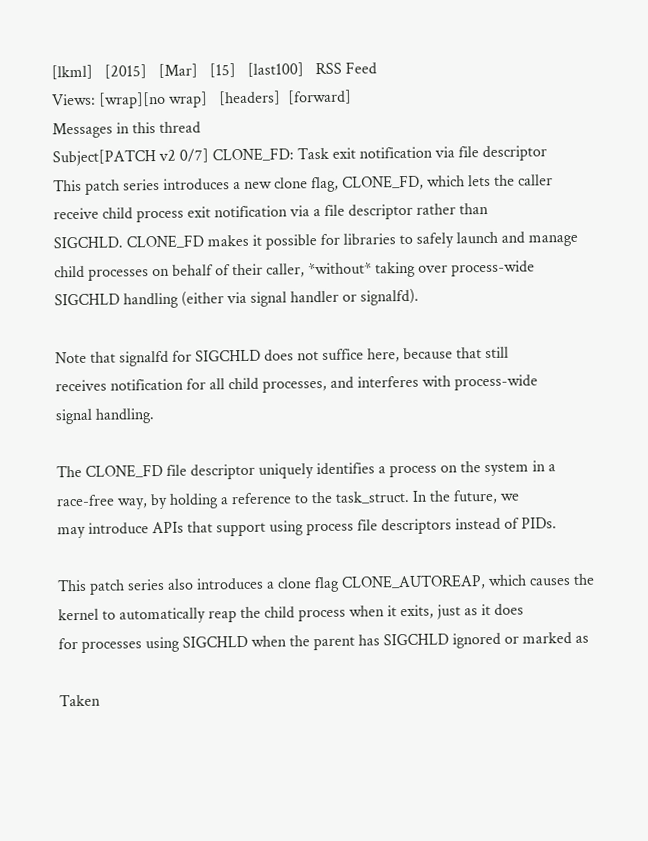[lkml]   [2015]   [Mar]   [15]   [last100]   RSS Feed
Views: [wrap][no wrap]   [headers]  [forward]
Messages in this thread
Subject[PATCH v2 0/7] CLONE_FD: Task exit notification via file descriptor
This patch series introduces a new clone flag, CLONE_FD, which lets the caller
receive child process exit notification via a file descriptor rather than
SIGCHLD. CLONE_FD makes it possible for libraries to safely launch and manage
child processes on behalf of their caller, *without* taking over process-wide
SIGCHLD handling (either via signal handler or signalfd).

Note that signalfd for SIGCHLD does not suffice here, because that still
receives notification for all child processes, and interferes with process-wide
signal handling.

The CLONE_FD file descriptor uniquely identifies a process on the system in a
race-free way, by holding a reference to the task_struct. In the future, we
may introduce APIs that support using process file descriptors instead of PIDs.

This patch series also introduces a clone flag CLONE_AUTOREAP, which causes the
kernel to automatically reap the child process when it exits, just as it does
for processes using SIGCHLD when the parent has SIGCHLD ignored or marked as

Taken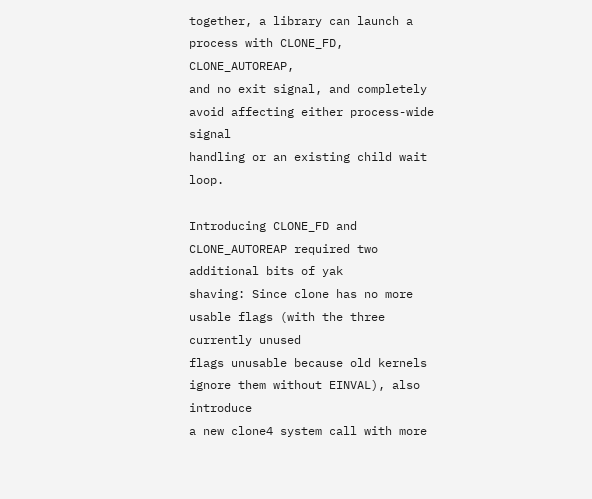together, a library can launch a process with CLONE_FD, CLONE_AUTOREAP,
and no exit signal, and completely avoid affecting either process-wide signal
handling or an existing child wait loop.

Introducing CLONE_FD and CLONE_AUTOREAP required two additional bits of yak
shaving: Since clone has no more usable flags (with the three currently unused
flags unusable because old kernels ignore them without EINVAL), also introduce
a new clone4 system call with more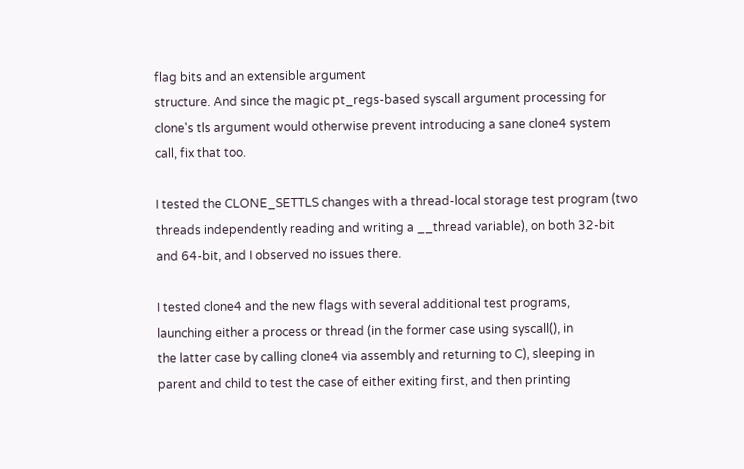flag bits and an extensible argument
structure. And since the magic pt_regs-based syscall argument processing for
clone's tls argument would otherwise prevent introducing a sane clone4 system
call, fix that too.

I tested the CLONE_SETTLS changes with a thread-local storage test program (two
threads independently reading and writing a __thread variable), on both 32-bit
and 64-bit, and I observed no issues there.

I tested clone4 and the new flags with several additional test programs,
launching either a process or thread (in the former case using syscall(), in
the latter case by calling clone4 via assembly and returning to C), sleeping in
parent and child to test the case of either exiting first, and then printing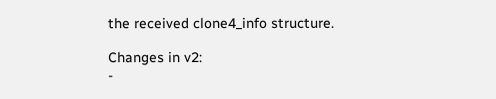the received clone4_info structure.

Changes in v2:
-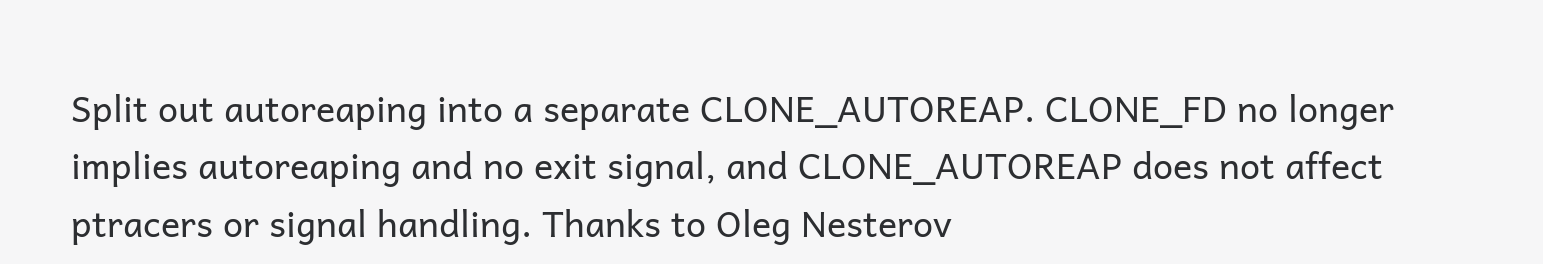Split out autoreaping into a separate CLONE_AUTOREAP. CLONE_FD no longer
implies autoreaping and no exit signal, and CLONE_AUTOREAP does not affect
ptracers or signal handling. Thanks to Oleg Nesterov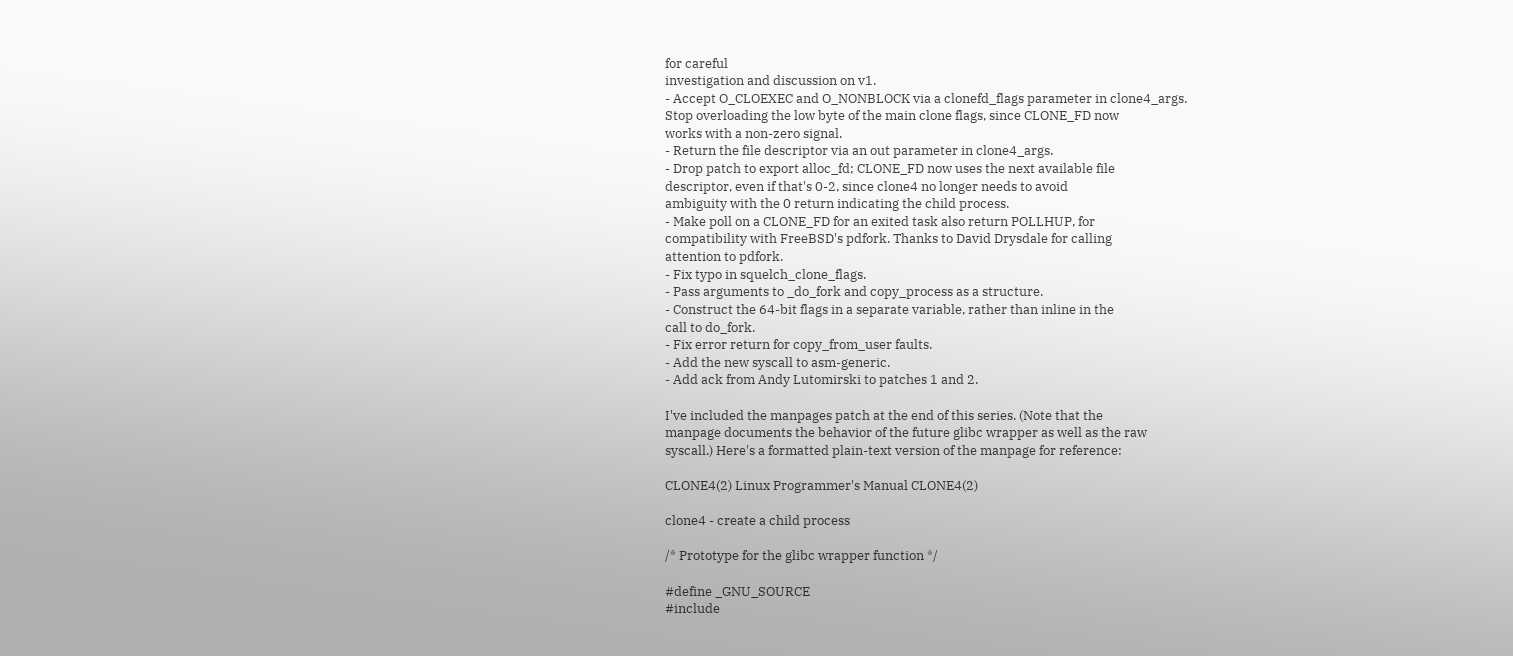for careful
investigation and discussion on v1.
- Accept O_CLOEXEC and O_NONBLOCK via a clonefd_flags parameter in clone4_args.
Stop overloading the low byte of the main clone flags, since CLONE_FD now
works with a non-zero signal.
- Return the file descriptor via an out parameter in clone4_args.
- Drop patch to export alloc_fd; CLONE_FD now uses the next available file
descriptor, even if that's 0-2, since clone4 no longer needs to avoid
ambiguity with the 0 return indicating the child process.
- Make poll on a CLONE_FD for an exited task also return POLLHUP, for
compatibility with FreeBSD's pdfork. Thanks to David Drysdale for calling
attention to pdfork.
- Fix typo in squelch_clone_flags.
- Pass arguments to _do_fork and copy_process as a structure.
- Construct the 64-bit flags in a separate variable, rather than inline in the
call to do_fork.
- Fix error return for copy_from_user faults.
- Add the new syscall to asm-generic.
- Add ack from Andy Lutomirski to patches 1 and 2.

I've included the manpages patch at the end of this series. (Note that the
manpage documents the behavior of the future glibc wrapper as well as the raw
syscall.) Here's a formatted plain-text version of the manpage for reference:

CLONE4(2) Linux Programmer's Manual CLONE4(2)

clone4 - create a child process

/* Prototype for the glibc wrapper function */

#define _GNU_SOURCE
#include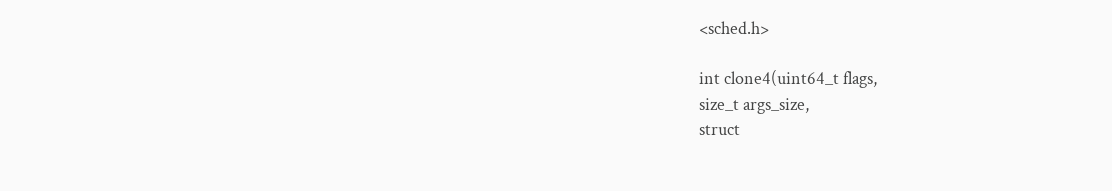<sched.h>

int clone4(uint64_t flags,
size_t args_size,
struct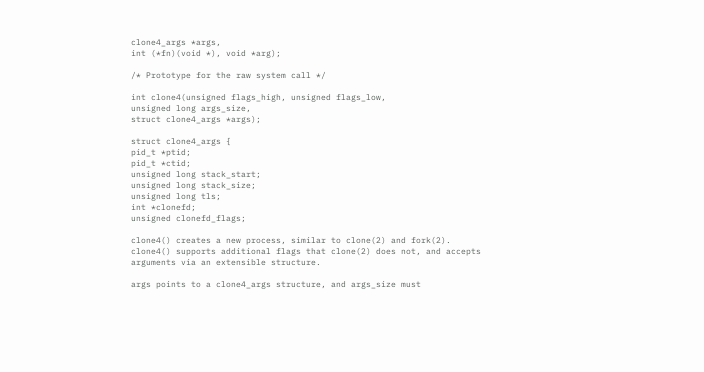clone4_args *args,
int (*fn)(void *), void *arg);

/* Prototype for the raw system call */

int clone4(unsigned flags_high, unsigned flags_low,
unsigned long args_size,
struct clone4_args *args);

struct clone4_args {
pid_t *ptid;
pid_t *ctid;
unsigned long stack_start;
unsigned long stack_size;
unsigned long tls;
int *clonefd;
unsigned clonefd_flags;

clone4() creates a new process, similar to clone(2) and fork(2).
clone4() supports additional flags that clone(2) does not, and accepts
arguments via an extensible structure.

args points to a clone4_args structure, and args_size must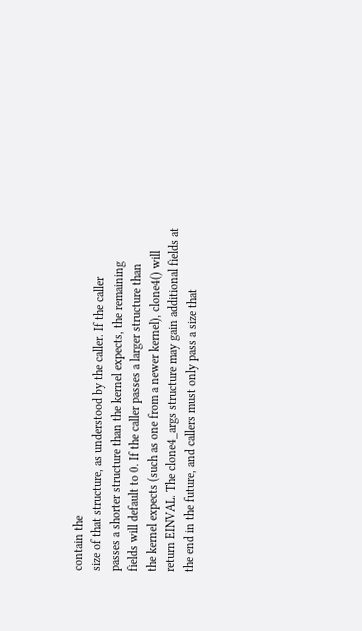contain the
size of that structure, as understood by the caller. If the caller
passes a shorter structure than the kernel expects, the remaining
fields will default to 0. If the caller passes a larger structure than
the kernel expects (such as one from a newer kernel), clone4() will
return EINVAL. The clone4_args structure may gain additional fields at
the end in the future, and callers must only pass a size that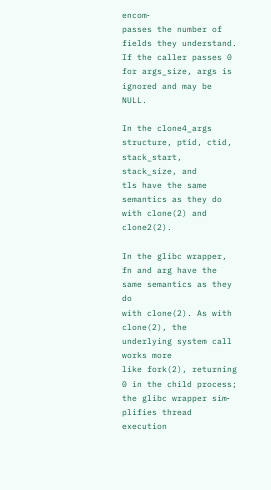encom‐
passes the number of fields they understand. If the caller passes 0
for args_size, args is ignored and may be NULL.

In the clone4_args structure, ptid, ctid, stack_start, stack_size, and
tls have the same semantics as they do with clone(2) and clone2(2).

In the glibc wrapper, fn and arg have the same semantics as they do
with clone(2). As with clone(2), the underlying system call works more
like fork(2), returning 0 in the child process; the glibc wrapper sim‐
plifies thread execution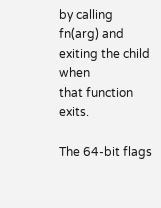by calling fn(arg) and exiting the child when
that function exits.

The 64-bit flags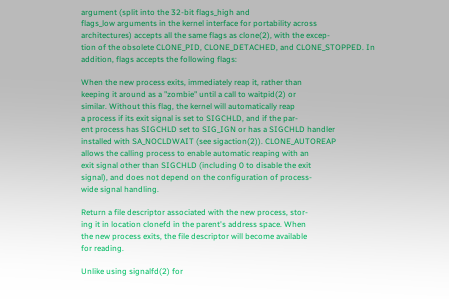argument (split into the 32-bit flags_high and
flags_low arguments in the kernel interface for portability across
architectures) accepts all the same flags as clone(2), with the excep‐
tion of the obsolete CLONE_PID, CLONE_DETACHED, and CLONE_STOPPED. In
addition, flags accepts the following flags:

When the new process exits, immediately reap it, rather than
keeping it around as a "zombie" until a call to waitpid(2) or
similar. Without this flag, the kernel will automatically reap
a process if its exit signal is set to SIGCHLD, and if the par‐
ent process has SIGCHLD set to SIG_IGN or has a SIGCHLD handler
installed with SA_NOCLDWAIT (see sigaction(2)). CLONE_AUTOREAP
allows the calling process to enable automatic reaping with an
exit signal other than SIGCHLD (including 0 to disable the exit
signal), and does not depend on the configuration of process-
wide signal handling.

Return a file descriptor associated with the new process, stor‐
ing it in location clonefd in the parent's address space. When
the new process exits, the file descriptor will become available
for reading.

Unlike using signalfd(2) for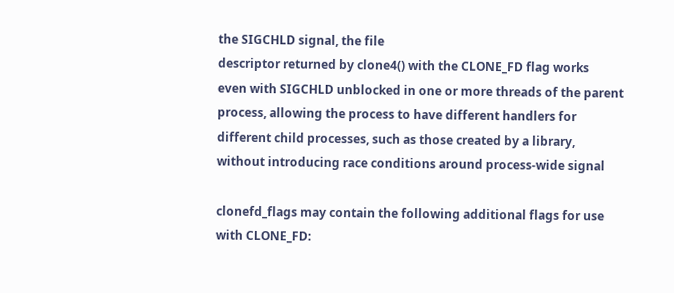the SIGCHLD signal, the file
descriptor returned by clone4() with the CLONE_FD flag works
even with SIGCHLD unblocked in one or more threads of the parent
process, allowing the process to have different handlers for
different child processes, such as those created by a library,
without introducing race conditions around process-wide signal

clonefd_flags may contain the following additional flags for use
with CLONE_FD: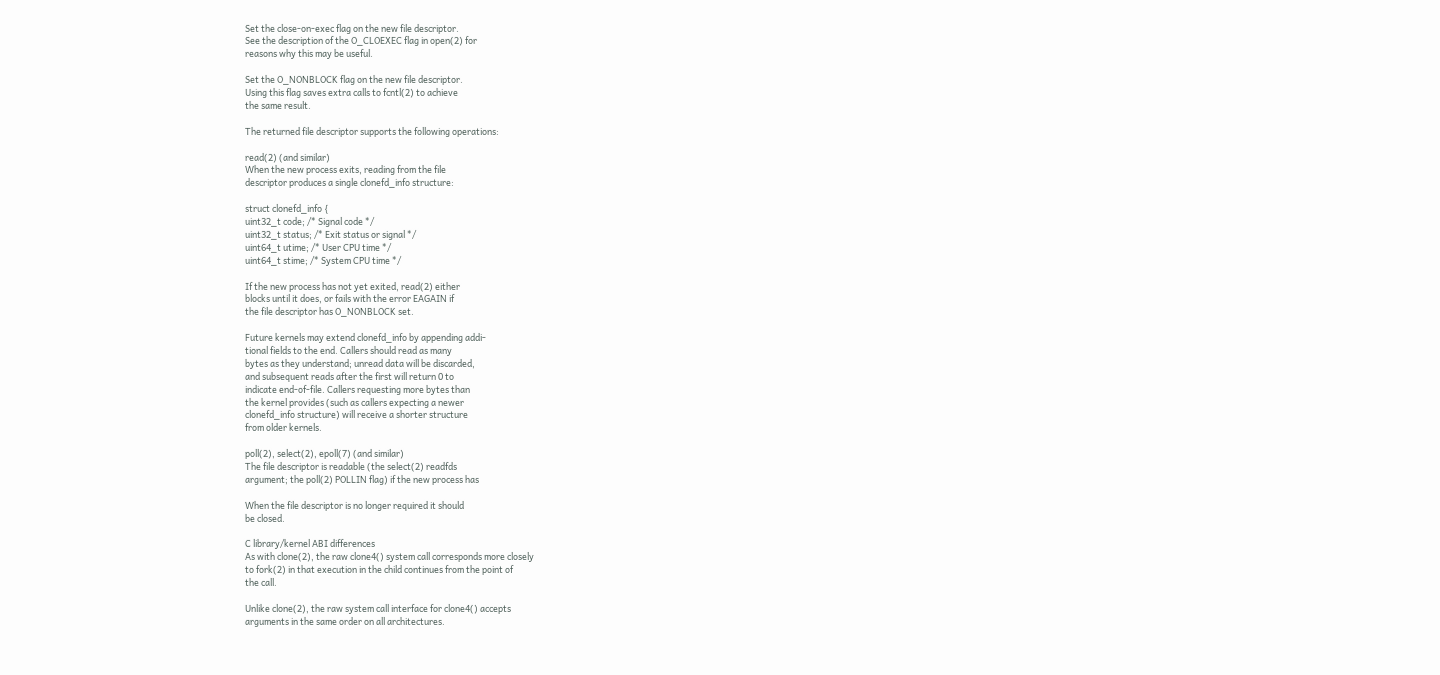Set the close-on-exec flag on the new file descriptor.
See the description of the O_CLOEXEC flag in open(2) for
reasons why this may be useful.

Set the O_NONBLOCK flag on the new file descriptor.
Using this flag saves extra calls to fcntl(2) to achieve
the same result.

The returned file descriptor supports the following operations:

read(2) (and similar)
When the new process exits, reading from the file
descriptor produces a single clonefd_info structure:

struct clonefd_info {
uint32_t code; /* Signal code */
uint32_t status; /* Exit status or signal */
uint64_t utime; /* User CPU time */
uint64_t stime; /* System CPU time */

If the new process has not yet exited, read(2) either
blocks until it does, or fails with the error EAGAIN if
the file descriptor has O_NONBLOCK set.

Future kernels may extend clonefd_info by appending addi‐
tional fields to the end. Callers should read as many
bytes as they understand; unread data will be discarded,
and subsequent reads after the first will return 0 to
indicate end-of-file. Callers requesting more bytes than
the kernel provides (such as callers expecting a newer
clonefd_info structure) will receive a shorter structure
from older kernels.

poll(2), select(2), epoll(7) (and similar)
The file descriptor is readable (the select(2) readfds
argument; the poll(2) POLLIN flag) if the new process has

When the file descriptor is no longer required it should
be closed.

C library/kernel ABI differences
As with clone(2), the raw clone4() system call corresponds more closely
to fork(2) in that execution in the child continues from the point of
the call.

Unlike clone(2), the raw system call interface for clone4() accepts
arguments in the same order on all architectures.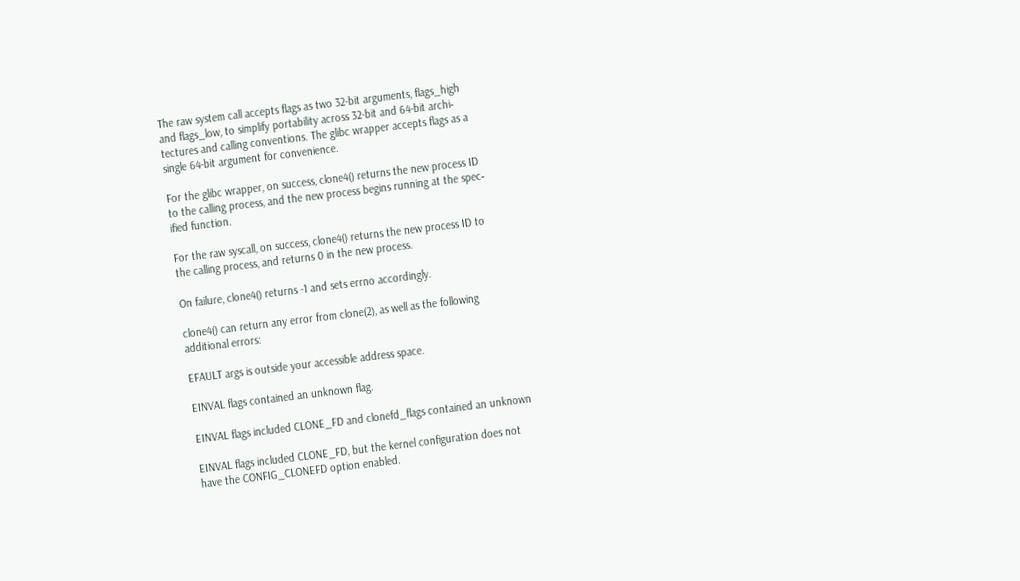The raw system call accepts flags as two 32-bit arguments, flags_high
and flags_low, to simplify portability across 32-bit and 64-bit archi‐
tectures and calling conventions. The glibc wrapper accepts flags as a
single 64-bit argument for convenience.

For the glibc wrapper, on success, clone4() returns the new process ID
to the calling process, and the new process begins running at the spec‐
ified function.

For the raw syscall, on success, clone4() returns the new process ID to
the calling process, and returns 0 in the new process.

On failure, clone4() returns -1 and sets errno accordingly.

clone4() can return any error from clone(2), as well as the following
additional errors:

EFAULT args is outside your accessible address space.

EINVAL flags contained an unknown flag.

EINVAL flags included CLONE_FD and clonefd_flags contained an unknown

EINVAL flags included CLONE_FD, but the kernel configuration does not
have the CONFIG_CLONEFD option enabled.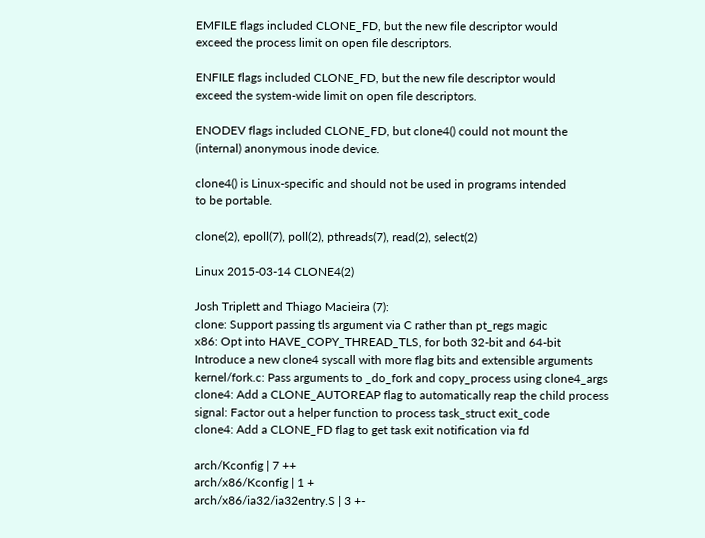EMFILE flags included CLONE_FD, but the new file descriptor would
exceed the process limit on open file descriptors.

ENFILE flags included CLONE_FD, but the new file descriptor would
exceed the system-wide limit on open file descriptors.

ENODEV flags included CLONE_FD, but clone4() could not mount the
(internal) anonymous inode device.

clone4() is Linux-specific and should not be used in programs intended
to be portable.

clone(2), epoll(7), poll(2), pthreads(7), read(2), select(2)

Linux 2015-03-14 CLONE4(2)

Josh Triplett and Thiago Macieira (7):
clone: Support passing tls argument via C rather than pt_regs magic
x86: Opt into HAVE_COPY_THREAD_TLS, for both 32-bit and 64-bit
Introduce a new clone4 syscall with more flag bits and extensible arguments
kernel/fork.c: Pass arguments to _do_fork and copy_process using clone4_args
clone4: Add a CLONE_AUTOREAP flag to automatically reap the child process
signal: Factor out a helper function to process task_struct exit_code
clone4: Add a CLONE_FD flag to get task exit notification via fd

arch/Kconfig | 7 ++
arch/x86/Kconfig | 1 +
arch/x86/ia32/ia32entry.S | 3 +-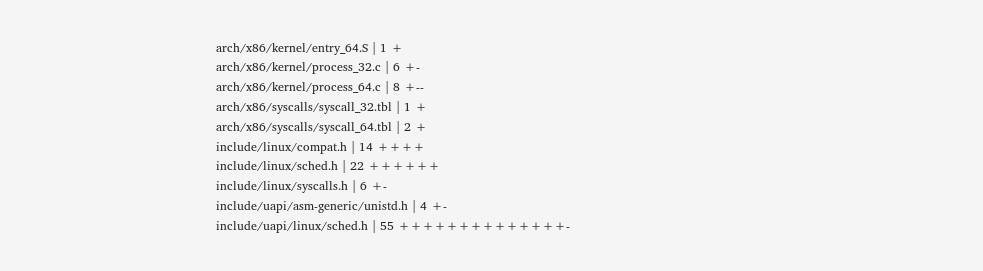arch/x86/kernel/entry_64.S | 1 +
arch/x86/kernel/process_32.c | 6 +-
arch/x86/kernel/process_64.c | 8 +--
arch/x86/syscalls/syscall_32.tbl | 1 +
arch/x86/syscalls/syscall_64.tbl | 2 +
include/linux/compat.h | 14 ++++
include/linux/sched.h | 22 ++++++
include/linux/syscalls.h | 6 +-
include/uapi/asm-generic/unistd.h | 4 +-
include/uapi/linux/sched.h | 55 ++++++++++++++-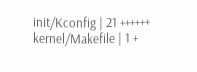init/Kconfig | 21 ++++++
kernel/Makefile | 1 +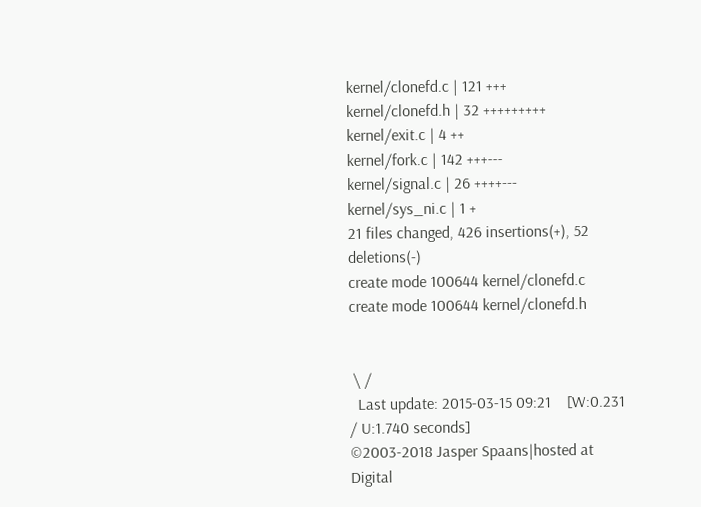kernel/clonefd.c | 121 +++
kernel/clonefd.h | 32 +++++++++
kernel/exit.c | 4 ++
kernel/fork.c | 142 +++---
kernel/signal.c | 26 ++++---
kernel/sys_ni.c | 1 +
21 files changed, 426 insertions(+), 52 deletions(-)
create mode 100644 kernel/clonefd.c
create mode 100644 kernel/clonefd.h


 \ /
  Last update: 2015-03-15 09:21    [W:0.231 / U:1.740 seconds]
©2003-2018 Jasper Spaans|hosted at Digital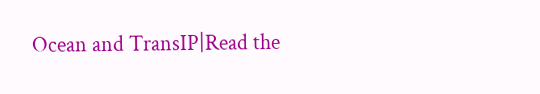Ocean and TransIP|Read the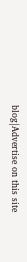blog|Advertise on this site